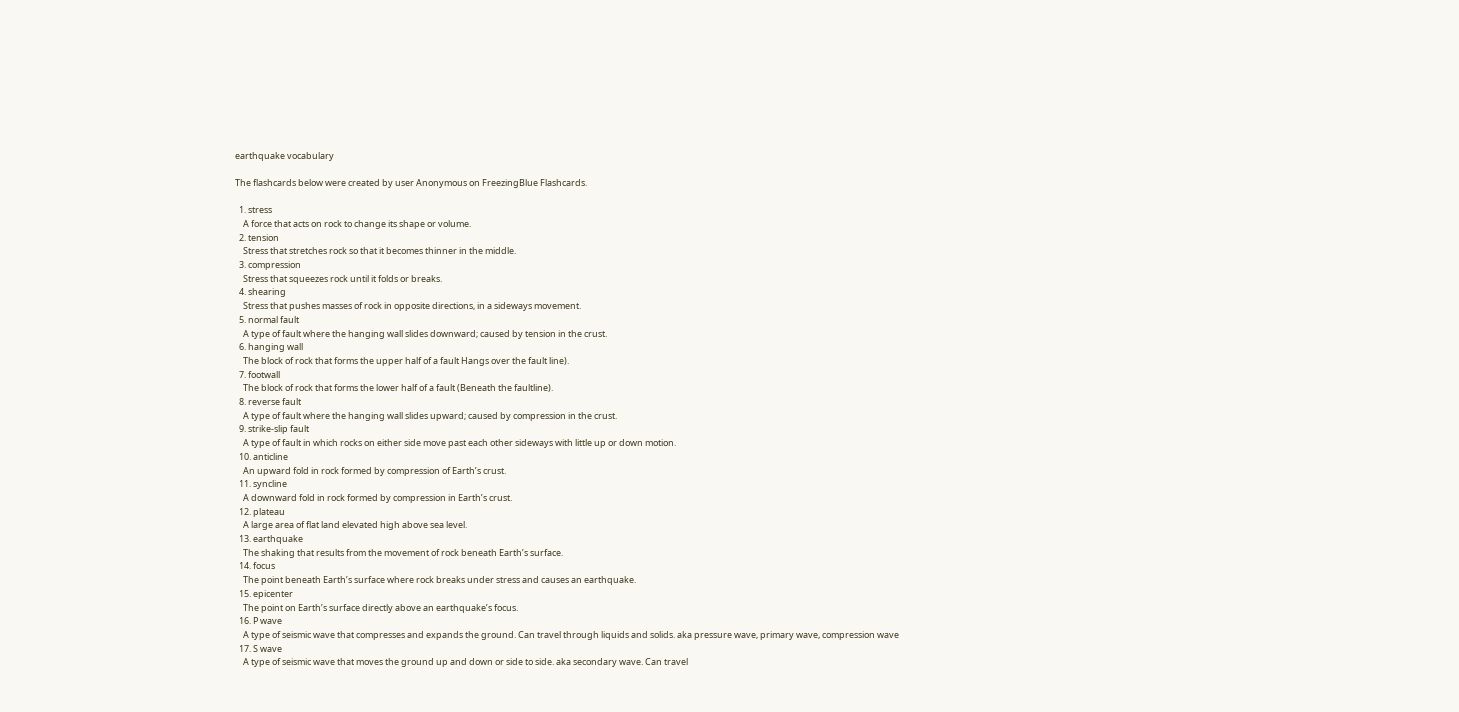earthquake vocabulary

The flashcards below were created by user Anonymous on FreezingBlue Flashcards.

  1. stress
    A force that acts on rock to change its shape or volume.
  2. tension
    Stress that stretches rock so that it becomes thinner in the middle.
  3. compression
    Stress that squeezes rock until it folds or breaks.
  4. shearing
    Stress that pushes masses of rock in opposite directions, in a sideways movement.
  5. normal fault
    A type of fault where the hanging wall slides downward; caused by tension in the crust.
  6. hanging wall
    The block of rock that forms the upper half of a fault Hangs over the fault line).
  7. footwall
    The block of rock that forms the lower half of a fault (Beneath the faultline).
  8. reverse fault
    A type of fault where the hanging wall slides upward; caused by compression in the crust.
  9. strike-slip fault
    A type of fault in which rocks on either side move past each other sideways with little up or down motion.
  10. anticline
    An upward fold in rock formed by compression of Earth’s crust.
  11. syncline
    A downward fold in rock formed by compression in Earth’s crust.
  12. plateau
    A large area of flat land elevated high above sea level.
  13. earthquake
    The shaking that results from the movement of rock beneath Earth’s surface.
  14. focus
    The point beneath Earth’s surface where rock breaks under stress and causes an earthquake.
  15. epicenter
    The point on Earth’s surface directly above an earthquake’s focus.
  16. P wave
    A type of seismic wave that compresses and expands the ground. Can travel through liquids and solids. aka pressure wave, primary wave, compression wave
  17. S wave
    A type of seismic wave that moves the ground up and down or side to side. aka secondary wave. Can travel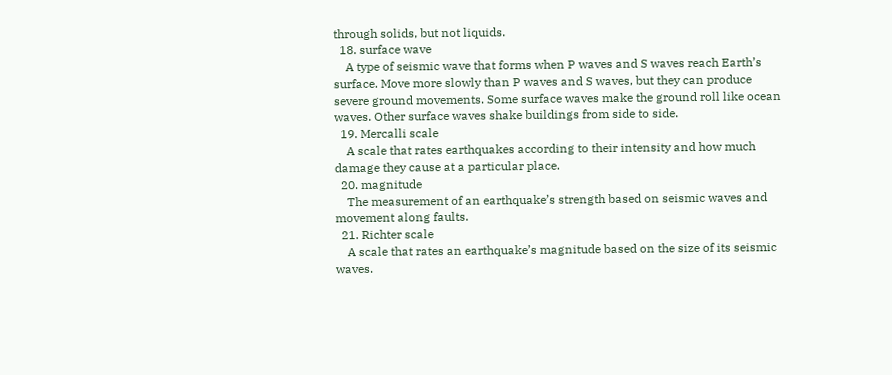through solids, but not liquids.
  18. surface wave
    A type of seismic wave that forms when P waves and S waves reach Earth’s surface. Move more slowly than P waves and S waves, but they can produce severe ground movements. Some surface waves make the ground roll like ocean waves. Other surface waves shake buildings from side to side.
  19. Mercalli scale
    A scale that rates earthquakes according to their intensity and how much damage they cause at a particular place.
  20. magnitude
    The measurement of an earthquake’s strength based on seismic waves and movement along faults.
  21. Richter scale
    A scale that rates an earthquake’s magnitude based on the size of its seismic waves.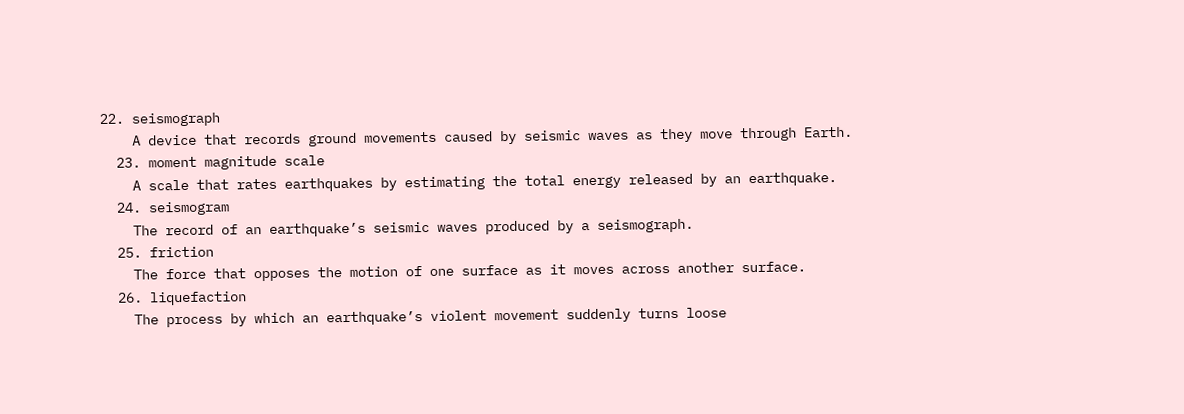22. seismograph
    A device that records ground movements caused by seismic waves as they move through Earth.
  23. moment magnitude scale
    A scale that rates earthquakes by estimating the total energy released by an earthquake.
  24. seismogram
    The record of an earthquake’s seismic waves produced by a seismograph.
  25. friction
    The force that opposes the motion of one surface as it moves across another surface.
  26. liquefaction
    The process by which an earthquake’s violent movement suddenly turns loose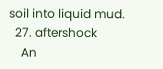soil into liquid mud.
  27. aftershock
    An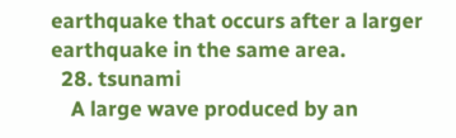earthquake that occurs after a larger earthquake in the same area.
  28. tsunami
    A large wave produced by an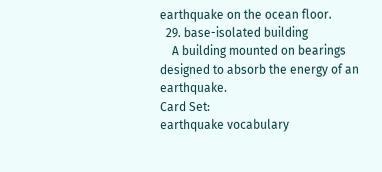earthquake on the ocean floor.
  29. base-isolated building
    A building mounted on bearings designed to absorb the energy of an earthquake.
Card Set:
earthquake vocabulary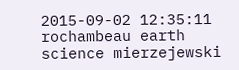2015-09-02 12:35:11
rochambeau earth science mierzejewski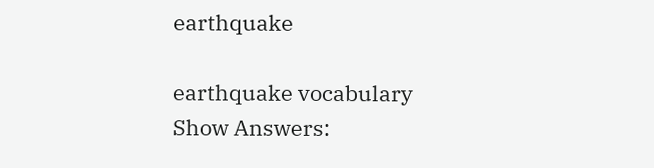earthquake

earthquake vocabulary
Show Answers: